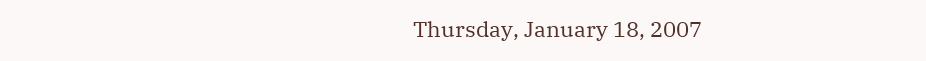Thursday, January 18, 2007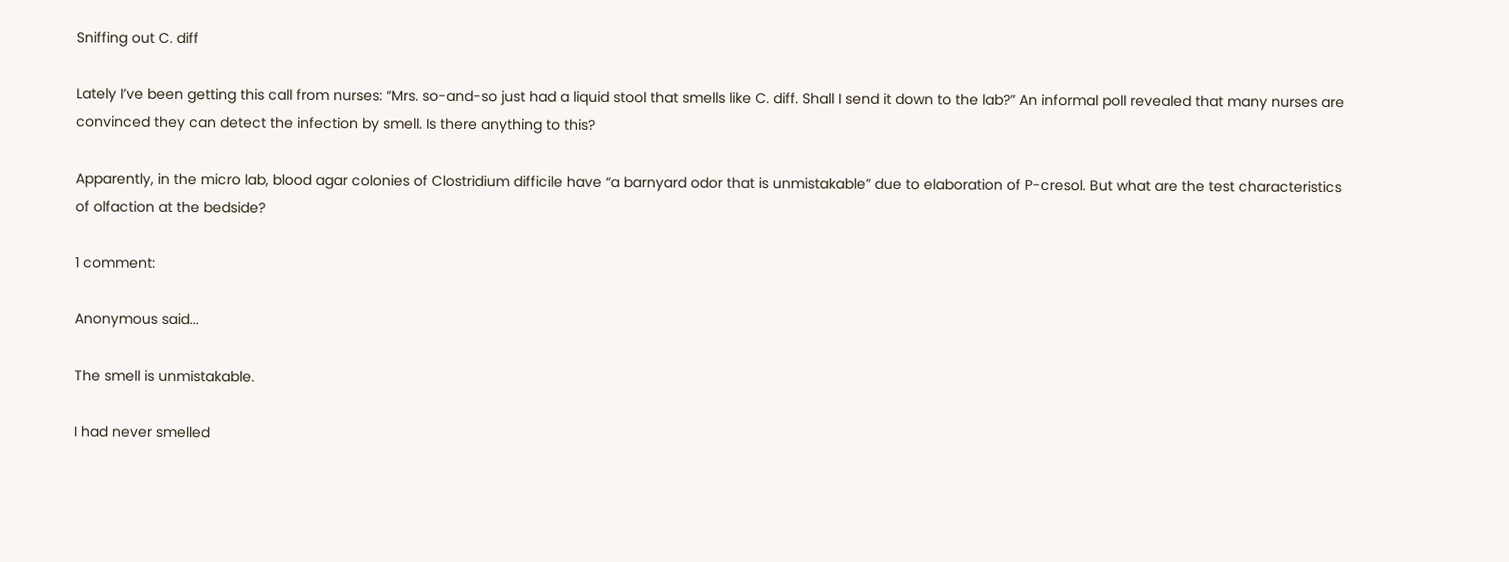Sniffing out C. diff

Lately I’ve been getting this call from nurses: “Mrs. so-and-so just had a liquid stool that smells like C. diff. Shall I send it down to the lab?” An informal poll revealed that many nurses are convinced they can detect the infection by smell. Is there anything to this?

Apparently, in the micro lab, blood agar colonies of Clostridium difficile have “a barnyard odor that is unmistakable” due to elaboration of P-cresol. But what are the test characteristics of olfaction at the bedside?

1 comment:

Anonymous said...

The smell is unmistakable.

I had never smelled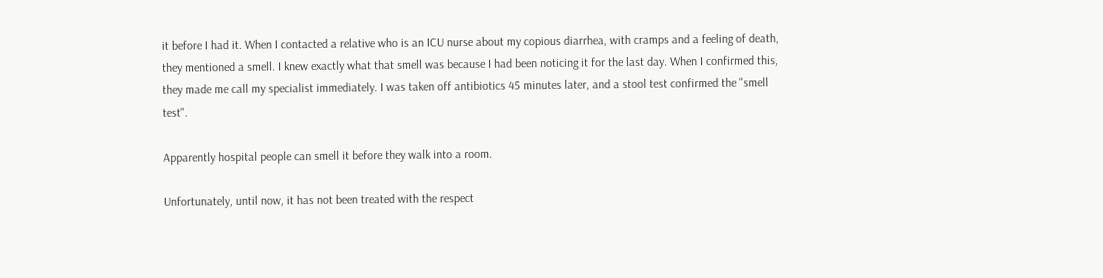it before I had it. When I contacted a relative who is an ICU nurse about my copious diarrhea, with cramps and a feeling of death, they mentioned a smell. I knew exactly what that smell was because I had been noticing it for the last day. When I confirmed this, they made me call my specialist immediately. I was taken off antibiotics 45 minutes later, and a stool test confirmed the "smell test".

Apparently hospital people can smell it before they walk into a room.

Unfortunately, until now, it has not been treated with the respect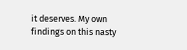it deserves. My own findings on this nasty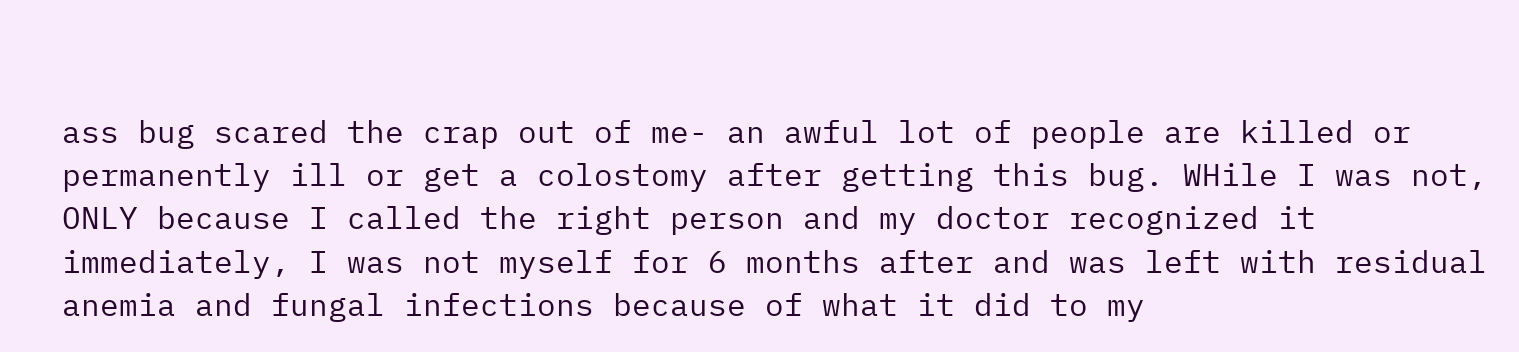ass bug scared the crap out of me- an awful lot of people are killed or permanently ill or get a colostomy after getting this bug. WHile I was not, ONLY because I called the right person and my doctor recognized it immediately, I was not myself for 6 months after and was left with residual anemia and fungal infections because of what it did to my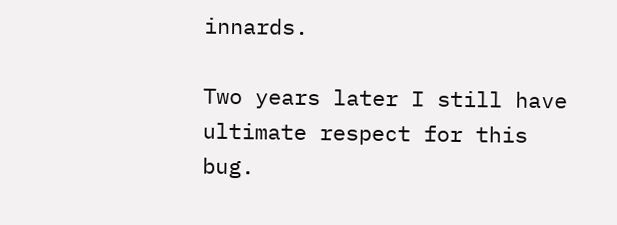innards.

Two years later I still have ultimate respect for this bug.